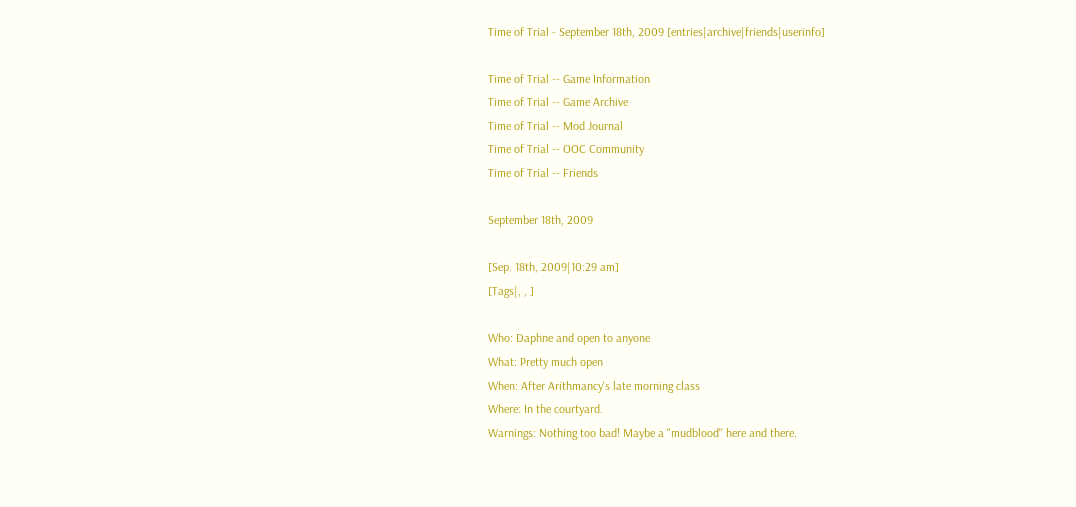Time of Trial - September 18th, 2009 [entries|archive|friends|userinfo]

Time of Trial -- Game Information
Time of Trial -- Game Archive
Time of Trial -- Mod Journal
Time of Trial -- OOC Community
Time of Trial -- Friends

September 18th, 2009

[Sep. 18th, 2009|10:29 am]
[Tags|, , ]

Who: Daphne and open to anyone
What: Pretty much open
When: After Arithmancy's late morning class
Where: In the courtyard.
Warnings: Nothing too bad! Maybe a "mudblood" here and there.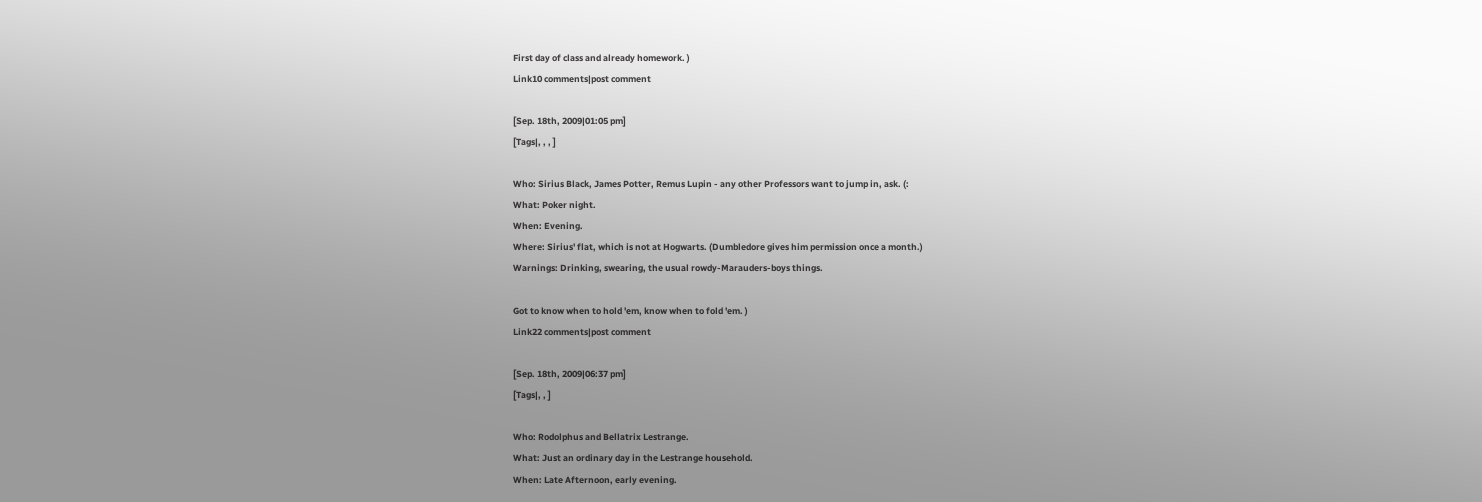First day of class and already homework. )
Link10 comments|post comment

[Sep. 18th, 2009|01:05 pm]
[Tags|, , , ]

Who: Sirius Black, James Potter, Remus Lupin - any other Professors want to jump in, ask. (:
What: Poker night.
When: Evening.
Where: Sirius' flat, which is not at Hogwarts. (Dumbledore gives him permission once a month.)
Warnings: Drinking, swearing, the usual rowdy-Marauders-boys things.

Got to know when to hold 'em, know when to fold 'em. )
Link22 comments|post comment

[Sep. 18th, 2009|06:37 pm]
[Tags|, , ]

Who: Rodolphus and Bellatrix Lestrange.
What: Just an ordinary day in the Lestrange household.
When: Late Afternoon, early evening.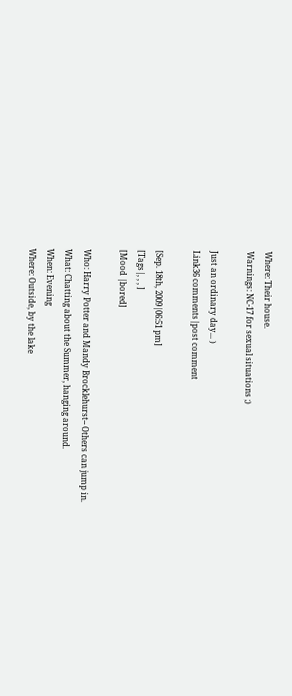Where: Their house.
Warnings: NC-17 for sexual situations ;)

Just an ordinary day... )
Link36 comments|post comment

[Sep. 18th, 2009|06:51 pm]
[Tags|, , , ]
[Mood |bored]

Who: Harry Potter and Mandy Brocklehurst-- Others can jump in.
What: Chatting about the Summer, hanging around.
When: Evening
Where: Outside, by the lake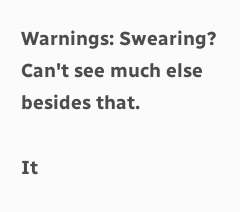Warnings: Swearing? Can't see much else besides that.

It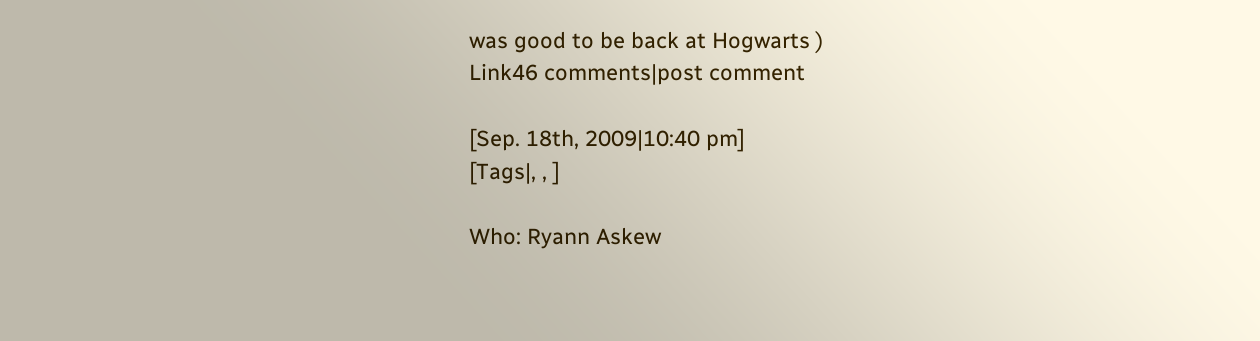was good to be back at Hogwarts )
Link46 comments|post comment

[Sep. 18th, 2009|10:40 pm]
[Tags|, , ]

Who: Ryann Askew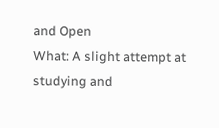and Open
What: A slight attempt at studying and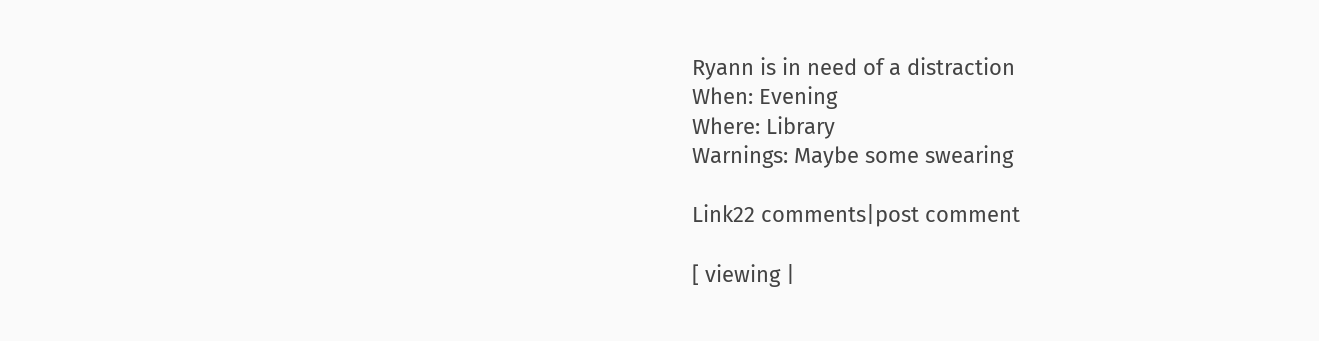Ryann is in need of a distraction
When: Evening
Where: Library
Warnings: Maybe some swearing

Link22 comments|post comment

[ viewing |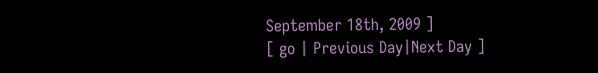September 18th, 2009 ]
[ go | Previous Day|Next Day ]